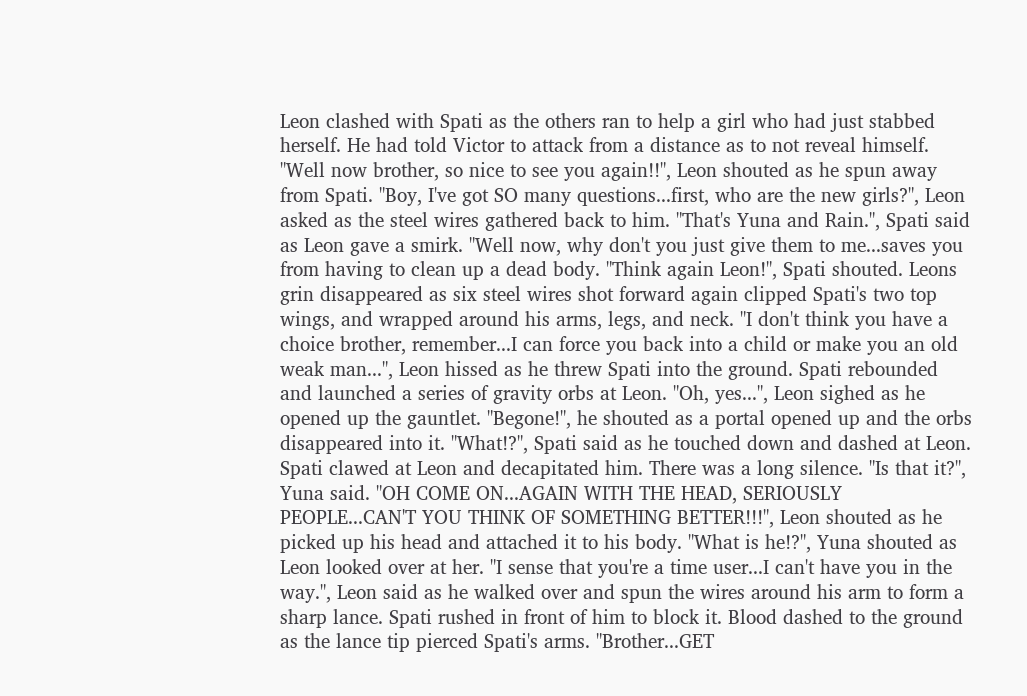Leon clashed with Spati as the others ran to help a girl who had just stabbed herself. He had told Victor to attack from a distance as to not reveal himself. "Well now brother, so nice to see you again!!", Leon shouted as he spun away from Spati. "Boy, I've got SO many questions...first, who are the new girls?", Leon asked as the steel wires gathered back to him. "That's Yuna and Rain.", Spati said as Leon gave a smirk. "Well now, why don't you just give them to me...saves you from having to clean up a dead body. "Think again Leon!", Spati shouted. Leons grin disappeared as six steel wires shot forward again clipped Spati's two top wings, and wrapped around his arms, legs, and neck. "I don't think you have a choice brother, remember...I can force you back into a child or make you an old weak man...", Leon hissed as he threw Spati into the ground. Spati rebounded and launched a series of gravity orbs at Leon. "Oh, yes...", Leon sighed as he opened up the gauntlet. "Begone!", he shouted as a portal opened up and the orbs disappeared into it. "What!?", Spati said as he touched down and dashed at Leon. Spati clawed at Leon and decapitated him. There was a long silence. "Is that it?", Yuna said. "OH COME ON...AGAIN WITH THE HEAD, SERIOUSLY PEOPLE...CAN'T YOU THINK OF SOMETHING BETTER!!!", Leon shouted as he picked up his head and attached it to his body. "What is he!?", Yuna shouted as Leon looked over at her. "I sense that you're a time user...I can't have you in the way.", Leon said as he walked over and spun the wires around his arm to form a sharp lance. Spati rushed in front of him to block it. Blood dashed to the ground as the lance tip pierced Spati's arms. "Brother...GET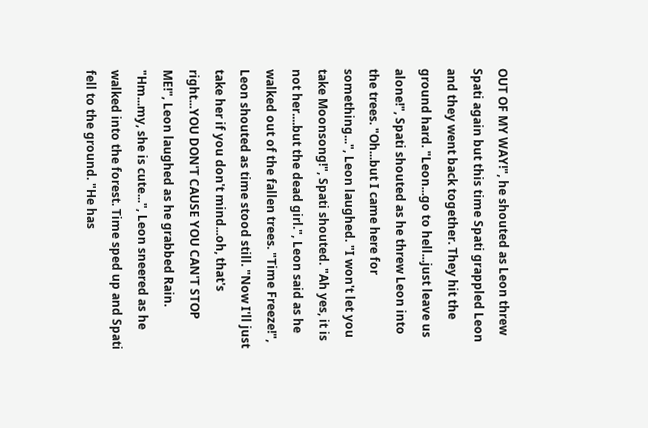OUT OF MY WAY!", he shouted as Leon threw Spati again but this time Spati grappled Leon and they went back together. They hit the ground hard. "Leon...go to hell...just leave us alone!", Spati shouted as he threw Leon into the trees. "Oh...but I came here for something...", Leon laughed. "I won't let you take Moonsong!", Spati shouted. "Ah yes, it is not her....but the dead girl.", Leon said as he walked out of the fallen trees. "Time Freeze!", Leon shouted as time stood still. "Now I'll just take her if you don't mind...oh, that's right...YOU DON'T CAUSE YOU CAN'T STOP ME!", Leon laughed as he grabbed Rain. "Hm...my, she is cute...", Leon sneered as he walked into the forest. Time sped up and Spati fell to the ground. "He has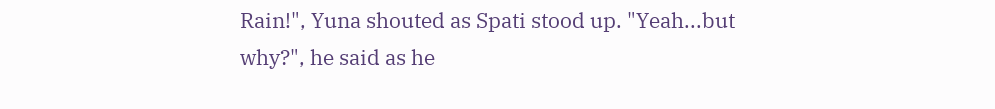Rain!", Yuna shouted as Spati stood up. "Yeah...but why?", he said as he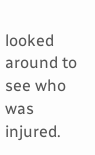looked around to see who was injured.